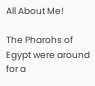All About Me!

The Pharohs of Egypt were around for a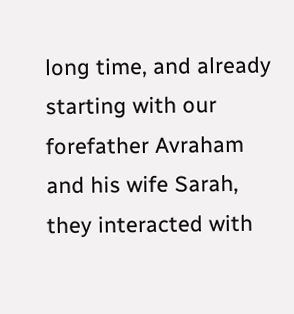long time, and already starting with our forefather Avraham and his wife Sarah, they interacted with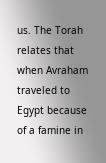us. The Torah relates that when Avraham traveled to Egypt because of a famine in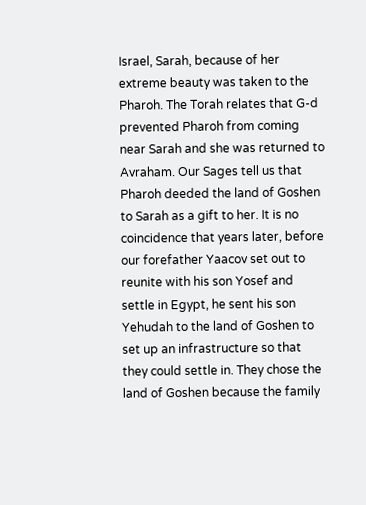Israel, Sarah, because of her extreme beauty was taken to the Pharoh. The Torah relates that G-d prevented Pharoh from coming near Sarah and she was returned to Avraham. Our Sages tell us that Pharoh deeded the land of Goshen to Sarah as a gift to her. It is no coincidence that years later, before our forefather Yaacov set out to reunite with his son Yosef and settle in Egypt, he sent his son Yehudah to the land of Goshen to set up an infrastructure so that they could settle in. They chose the land of Goshen because the family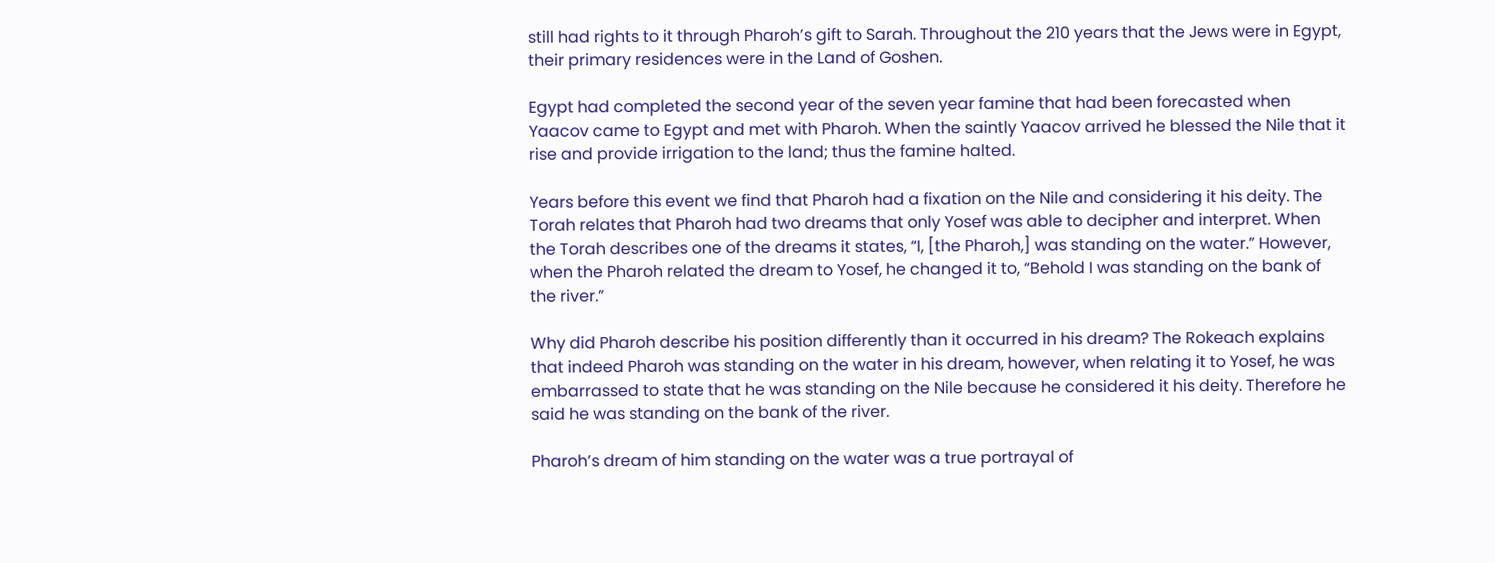still had rights to it through Pharoh’s gift to Sarah. Throughout the 210 years that the Jews were in Egypt, their primary residences were in the Land of Goshen.

Egypt had completed the second year of the seven year famine that had been forecasted when Yaacov came to Egypt and met with Pharoh. When the saintly Yaacov arrived he blessed the Nile that it rise and provide irrigation to the land; thus the famine halted.

Years before this event we find that Pharoh had a fixation on the Nile and considering it his deity. The Torah relates that Pharoh had two dreams that only Yosef was able to decipher and interpret. When the Torah describes one of the dreams it states, “I, [the Pharoh,] was standing on the water.” However, when the Pharoh related the dream to Yosef, he changed it to, “Behold I was standing on the bank of the river.”

Why did Pharoh describe his position differently than it occurred in his dream? The Rokeach explains that indeed Pharoh was standing on the water in his dream, however, when relating it to Yosef, he was embarrassed to state that he was standing on the Nile because he considered it his deity. Therefore he said he was standing on the bank of the river.

Pharoh’s dream of him standing on the water was a true portrayal of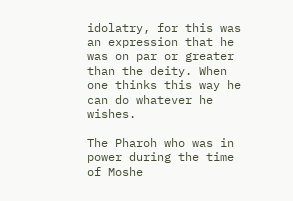idolatry, for this was an expression that he was on par or greater than the deity. When one thinks this way he can do whatever he wishes.

The Pharoh who was in power during the time of Moshe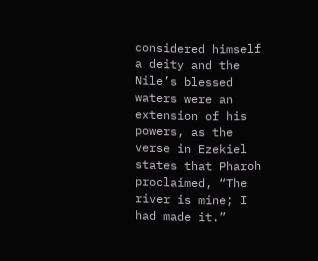considered himself a deity and the Nile’s blessed waters were an extension of his powers, as the verse in Ezekiel states that Pharoh proclaimed, “The river is mine; I had made it.”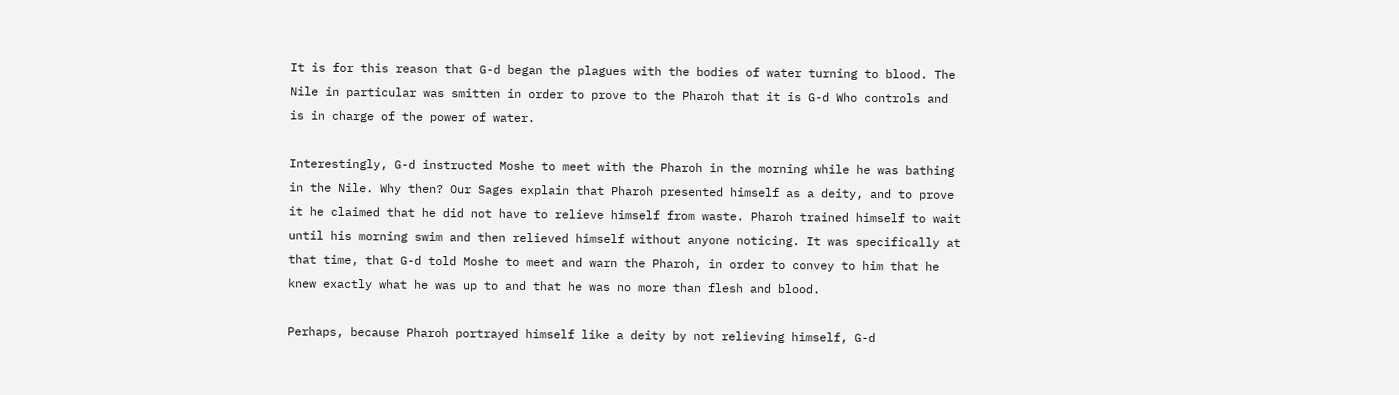It is for this reason that G-d began the plagues with the bodies of water turning to blood. The Nile in particular was smitten in order to prove to the Pharoh that it is G-d Who controls and is in charge of the power of water.

Interestingly, G-d instructed Moshe to meet with the Pharoh in the morning while he was bathing in the Nile. Why then? Our Sages explain that Pharoh presented himself as a deity, and to prove it he claimed that he did not have to relieve himself from waste. Pharoh trained himself to wait until his morning swim and then relieved himself without anyone noticing. It was specifically at that time, that G-d told Moshe to meet and warn the Pharoh, in order to convey to him that he knew exactly what he was up to and that he was no more than flesh and blood.

Perhaps, because Pharoh portrayed himself like a deity by not relieving himself, G-d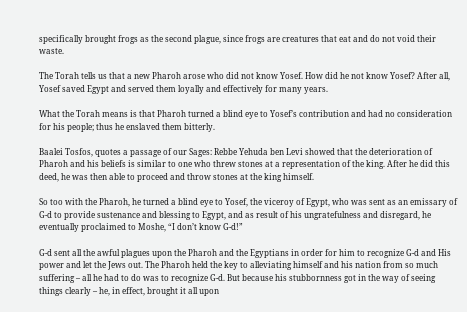specifically brought frogs as the second plague, since frogs are creatures that eat and do not void their waste.

The Torah tells us that a new Pharoh arose who did not know Yosef. How did he not know Yosef? After all, Yosef saved Egypt and served them loyally and effectively for many years.

What the Torah means is that Pharoh turned a blind eye to Yosef’s contribution and had no consideration for his people; thus he enslaved them bitterly.

Baalei Tosfos, quotes a passage of our Sages: Rebbe Yehuda ben Levi showed that the deterioration of Pharoh and his beliefs is similar to one who threw stones at a representation of the king. After he did this deed, he was then able to proceed and throw stones at the king himself.

So too with the Pharoh, he turned a blind eye to Yosef, the viceroy of Egypt, who was sent as an emissary of G-d to provide sustenance and blessing to Egypt, and as result of his ungratefulness and disregard, he eventually proclaimed to Moshe, “I don’t know G-d!”

G-d sent all the awful plagues upon the Pharoh and the Egyptians in order for him to recognize G-d and His power and let the Jews out. The Pharoh held the key to alleviating himself and his nation from so much suffering – all he had to do was to recognize G-d. But because his stubbornness got in the way of seeing things clearly – he, in effect, brought it all upon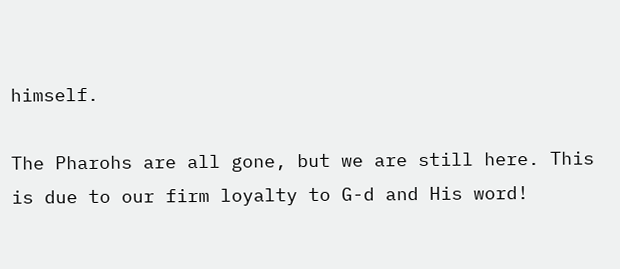himself.

The Pharohs are all gone, but we are still here. This is due to our firm loyalty to G-d and His word!